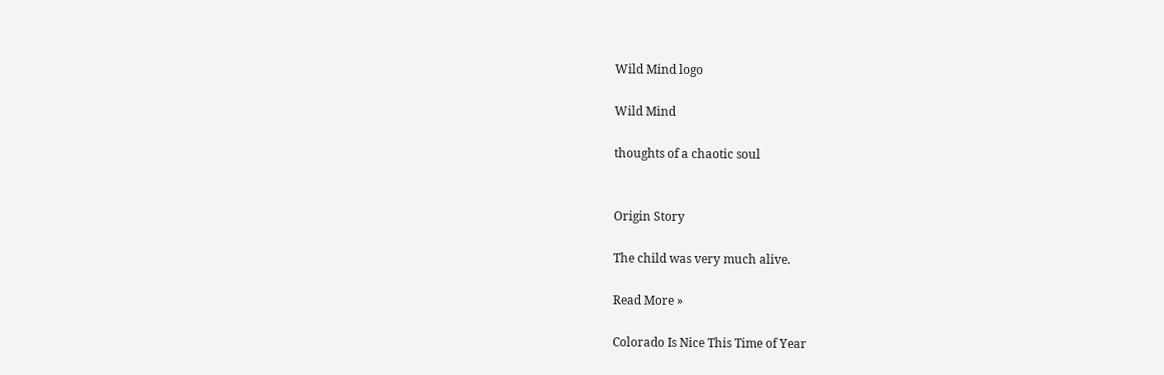Wild Mind logo

Wild Mind

thoughts of a chaotic soul


Origin Story

The child was very much alive.

Read More »

Colorado Is Nice This Time of Year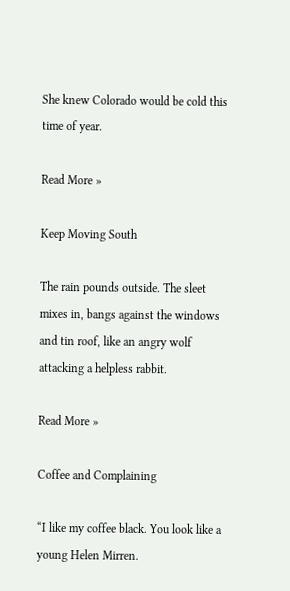She knew Colorado would be cold this time of year.

Read More »

Keep Moving South

The rain pounds outside. The sleet mixes in, bangs against the windows and tin roof, like an angry wolf attacking a helpless rabbit.

Read More »

Coffee and Complaining

“I like my coffee black. You look like a young Helen Mirren.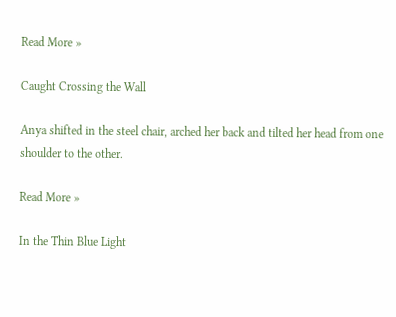Read More »

Caught Crossing the Wall

Anya shifted in the steel chair, arched her back and tilted her head from one shoulder to the other.

Read More »

In the Thin Blue Light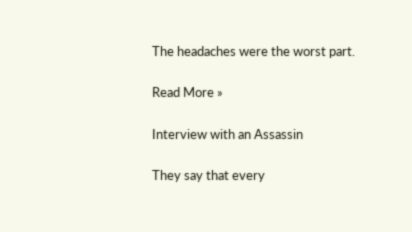The headaches were the worst part.

Read More »

Interview with an Assassin

They say that every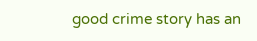good crime story has an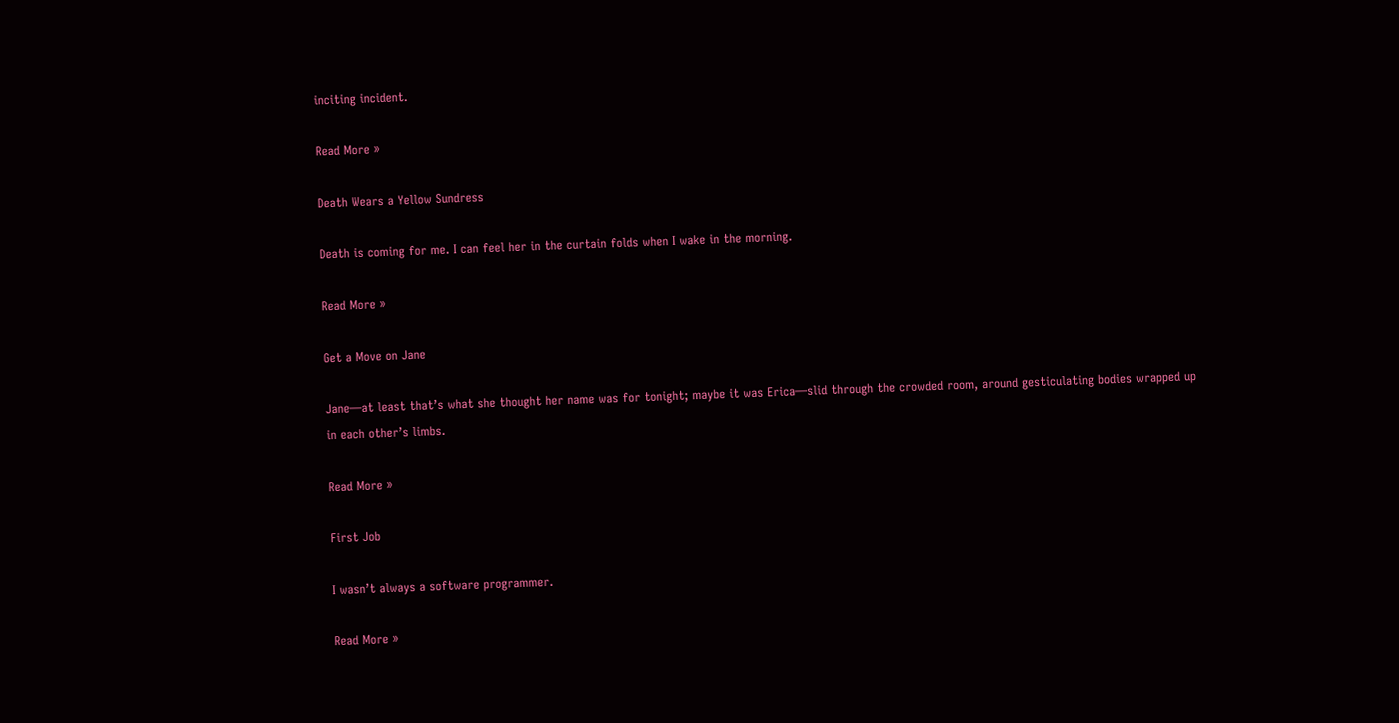inciting incident.

Read More »

Death Wears a Yellow Sundress

Death is coming for me. I can feel her in the curtain folds when I wake in the morning.

Read More »

Get a Move on Jane

Jane—at least that’s what she thought her name was for tonight; maybe it was Erica—slid through the crowded room, around gesticulating bodies wrapped up in each other’s limbs.

Read More »

First Job

I wasn’t always a software programmer.

Read More »